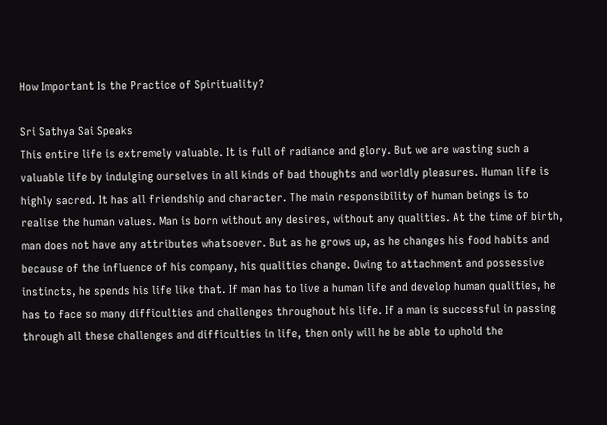How Important Is the Practice of Spirituality?

Sri Sathya Sai Speaks
This entire life is extremely valuable. It is full of radiance and glory. But we are wasting such a valuable life by indulging ourselves in all kinds of bad thoughts and worldly pleasures. Human life is highly sacred. It has all friendship and character. The main responsibility of human beings is to realise the human values. Man is born without any desires, without any qualities. At the time of birth, man does not have any attributes whatsoever. But as he grows up, as he changes his food habits and because of the influence of his company, his qualities change. Owing to attachment and possessive instincts, he spends his life like that. If man has to live a human life and develop human qualities, he has to face so many difficulties and challenges throughout his life. If a man is successful in passing through all these challenges and difficulties in life, then only will he be able to uphold the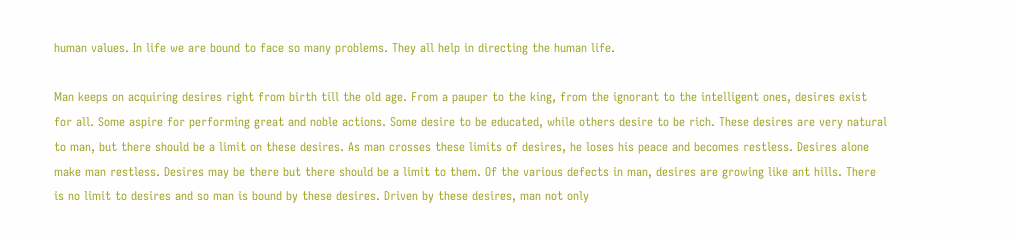human values. In life we are bound to face so many problems. They all help in directing the human life.

Man keeps on acquiring desires right from birth till the old age. From a pauper to the king, from the ignorant to the intelligent ones, desires exist for all. Some aspire for performing great and noble actions. Some desire to be educated, while others desire to be rich. These desires are very natural to man, but there should be a limit on these desires. As man crosses these limits of desires, he loses his peace and becomes restless. Desires alone make man restless. Desires may be there but there should be a limit to them. Of the various defects in man, desires are growing like ant hills. There is no limit to desires and so man is bound by these desires. Driven by these desires, man not only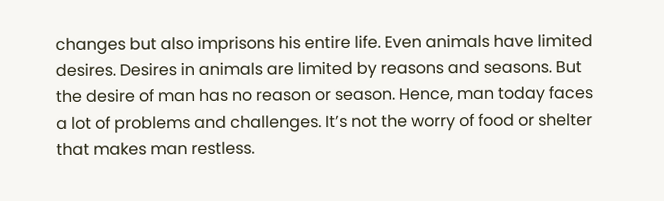changes but also imprisons his entire life. Even animals have limited desires. Desires in animals are limited by reasons and seasons. But the desire of man has no reason or season. Hence, man today faces a lot of problems and challenges. It’s not the worry of food or shelter that makes man restless.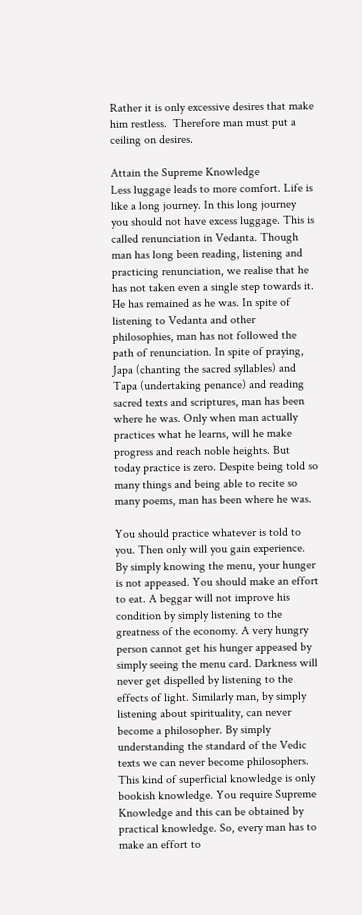Rather it is only excessive desires that make him restless.  Therefore man must put a ceiling on desires.

Attain the Supreme Knowledge
Less luggage leads to more comfort. Life is like a long journey. In this long journey you should not have excess luggage. This is called renunciation in Vedanta. Though man has long been reading, listening and practicing renunciation, we realise that he has not taken even a single step towards it. He has remained as he was. In spite of listening to Vedanta and other philosophies, man has not followed the path of renunciation. In spite of praying, Japa (chanting the sacred syllables) and Tapa (undertaking penance) and reading sacred texts and scriptures, man has been where he was. Only when man actually practices what he learns, will he make progress and reach noble heights. But today practice is zero. Despite being told so many things and being able to recite so many poems, man has been where he was.

You should practice whatever is told to you. Then only will you gain experience. By simply knowing the menu, your hunger is not appeased. You should make an effort to eat. A beggar will not improve his condition by simply listening to the greatness of the economy. A very hungry person cannot get his hunger appeased by simply seeing the menu card. Darkness will never get dispelled by listening to the effects of light. Similarly man, by simply listening about spirituality, can never become a philosopher. By simply understanding the standard of the Vedic texts we can never become philosophers. This kind of superficial knowledge is only bookish knowledge. You require Supreme Knowledge and this can be obtained by practical knowledge. So, every man has to make an effort to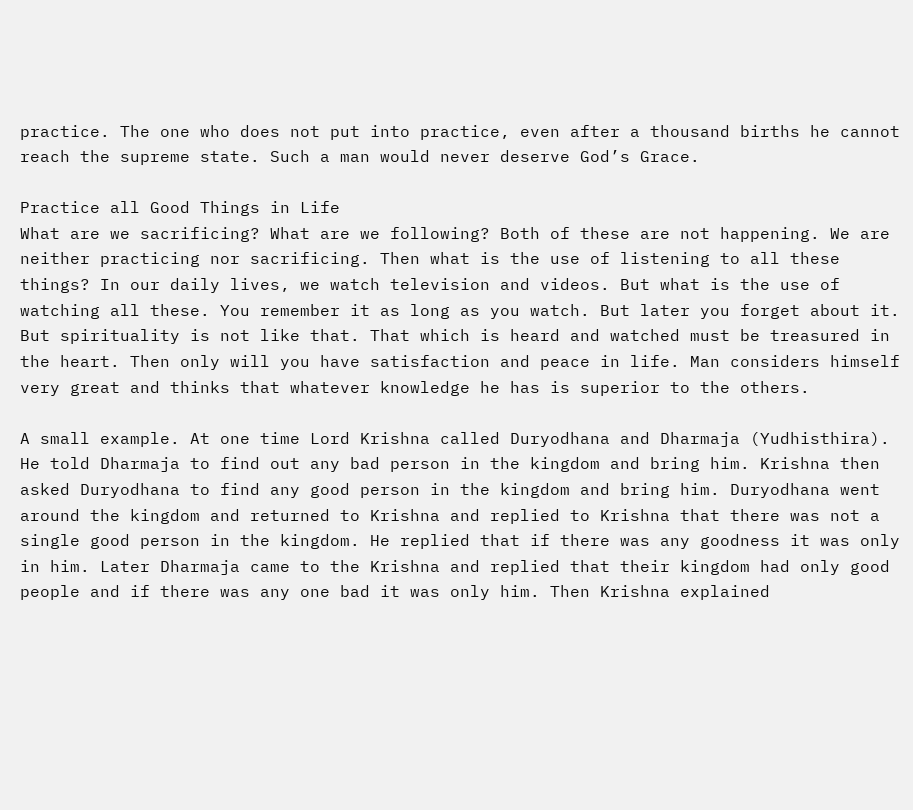practice. The one who does not put into practice, even after a thousand births he cannot reach the supreme state. Such a man would never deserve God’s Grace.

Practice all Good Things in Life
What are we sacrificing? What are we following? Both of these are not happening. We are neither practicing nor sacrificing. Then what is the use of listening to all these things? In our daily lives, we watch television and videos. But what is the use of watching all these. You remember it as long as you watch. But later you forget about it. But spirituality is not like that. That which is heard and watched must be treasured in the heart. Then only will you have satisfaction and peace in life. Man considers himself very great and thinks that whatever knowledge he has is superior to the others.

A small example. At one time Lord Krishna called Duryodhana and Dharmaja (Yudhisthira). He told Dharmaja to find out any bad person in the kingdom and bring him. Krishna then asked Duryodhana to find any good person in the kingdom and bring him. Duryodhana went around the kingdom and returned to Krishna and replied to Krishna that there was not a single good person in the kingdom. He replied that if there was any goodness it was only in him. Later Dharmaja came to the Krishna and replied that their kingdom had only good people and if there was any one bad it was only him. Then Krishna explained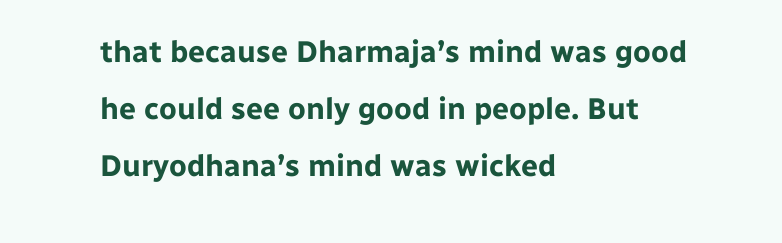that because Dharmaja’s mind was good he could see only good in people. But Duryodhana’s mind was wicked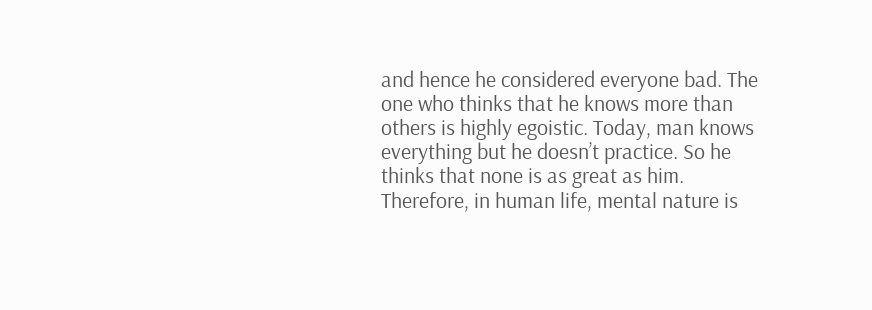and hence he considered everyone bad. The one who thinks that he knows more than others is highly egoistic. Today, man knows everything but he doesn’t practice. So he thinks that none is as great as him. Therefore, in human life, mental nature is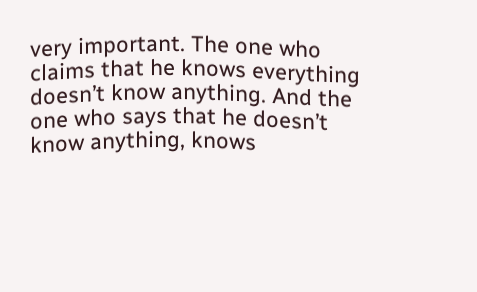very important. The one who claims that he knows everything doesn’t know anything. And the one who says that he doesn’t know anything, knows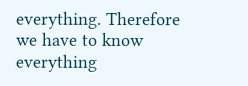everything. Therefore we have to know everything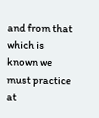and from that which is known we must practice at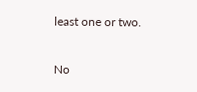least one or two.

No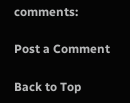comments:

Post a Comment

Back to Top